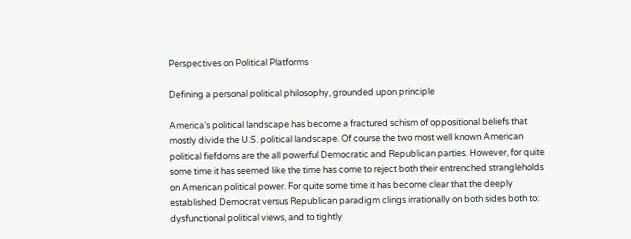Perspectives on Political Platforms

Defining a personal political philosophy, grounded upon principle

America’s political landscape has become a fractured schism of oppositional beliefs that mostly divide the U.S. political landscape. Of course the two most well known American political fiefdoms are the all powerful Democratic and Republican parties. However, for quite some time it has seemed like the time has come to reject both their entrenched strangleholds on American political power. For quite some time it has become clear that the deeply established Democrat versus Republican paradigm clings irrationally on both sides both to: dysfunctional political views, and to tightly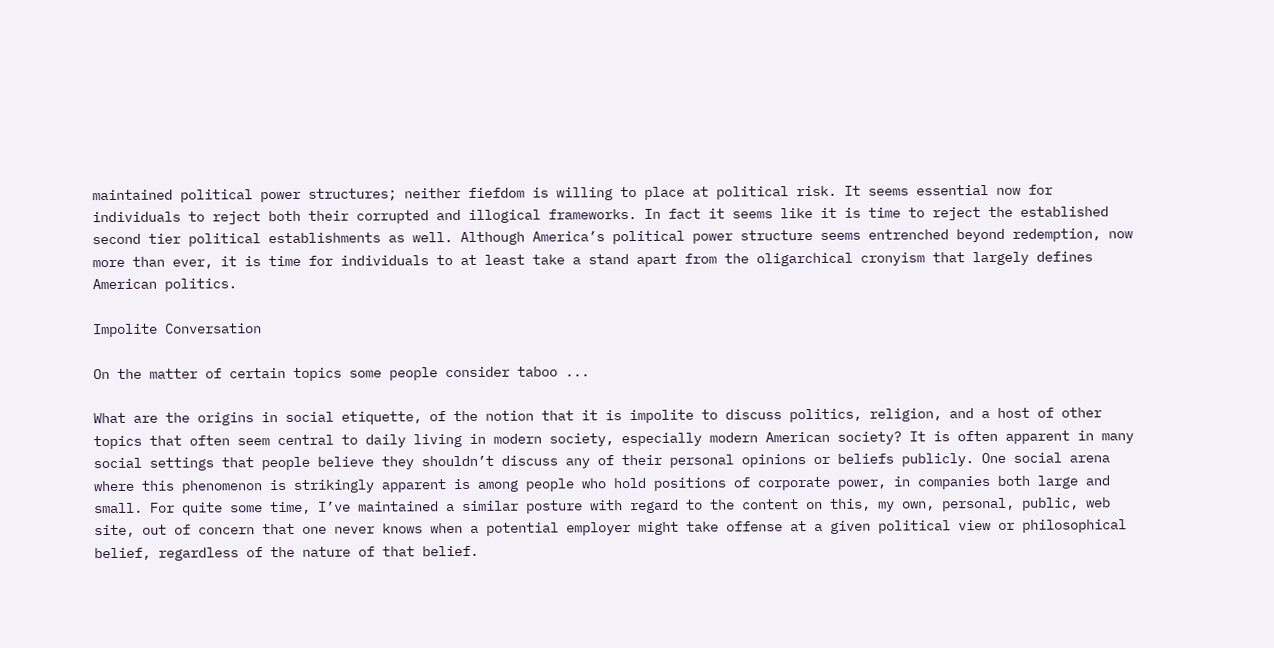maintained political power structures; neither fiefdom is willing to place at political risk. It seems essential now for individuals to reject both their corrupted and illogical frameworks. In fact it seems like it is time to reject the established second tier political establishments as well. Although America’s political power structure seems entrenched beyond redemption, now more than ever, it is time for individuals to at least take a stand apart from the oligarchical cronyism that largely defines American politics.

Impolite Conversation

On the matter of certain topics some people consider taboo ...

What are the origins in social etiquette, of the notion that it is impolite to discuss politics, religion, and a host of other topics that often seem central to daily living in modern society, especially modern American society? It is often apparent in many social settings that people believe they shouldn’t discuss any of their personal opinions or beliefs publicly. One social arena where this phenomenon is strikingly apparent is among people who hold positions of corporate power, in companies both large and small. For quite some time, I’ve maintained a similar posture with regard to the content on this, my own, personal, public, web site, out of concern that one never knows when a potential employer might take offense at a given political view or philosophical belief, regardless of the nature of that belief.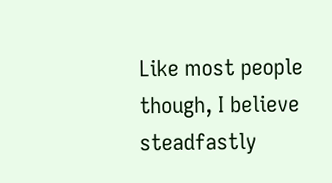Like most people though, I believe steadfastly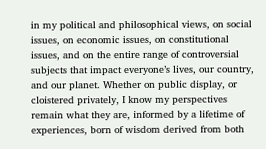in my political and philosophical views, on social issues, on economic issues, on constitutional issues, and on the entire range of controversial subjects that impact everyone’s lives, our country, and our planet. Whether on public display, or cloistered privately, I know my perspectives remain what they are, informed by a lifetime of experiences, born of wisdom derived from both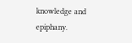knowledge and epiphany.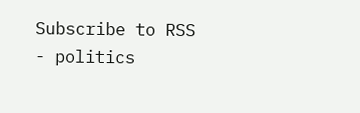Subscribe to RSS - politics